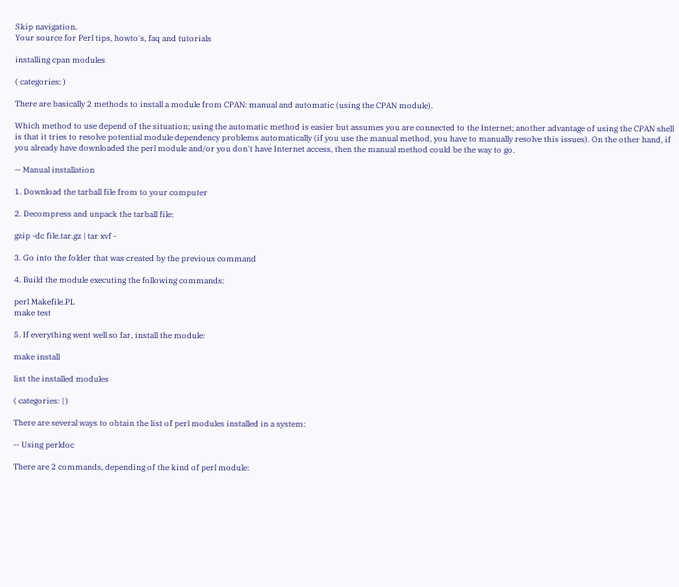Skip navigation.
Your source for Perl tips, howto's, faq and tutorials

installing cpan modules

( categories: )

There are basically 2 methods to install a module from CPAN: manual and automatic (using the CPAN module).

Which method to use depend of the situation; using the automatic method is easier but assumes you are connected to the Internet; another advantage of using the CPAN shell is that it tries to resolve potential module dependency problems automatically (if you use the manual method, you have to manually resolve this issues). On the other hand, if you already have downloaded the perl module and/or you don't have Internet access, then the manual method could be the way to go.

-- Manual installation

1. Download the tarball file from to your computer

2. Decompress and unpack the tarball file:

gzip -dc file.tar.gz | tar xvf -

3. Go into the folder that was created by the previous command

4. Build the module executing the following commands:

perl Makefile.PL
make test

5. If everything went well so far, install the module:

make install

list the installed modules

( categories: | )

There are several ways to obtain the list of perl modules installed in a system:

-- Using perldoc

There are 2 commands, depending of the kind of perl module: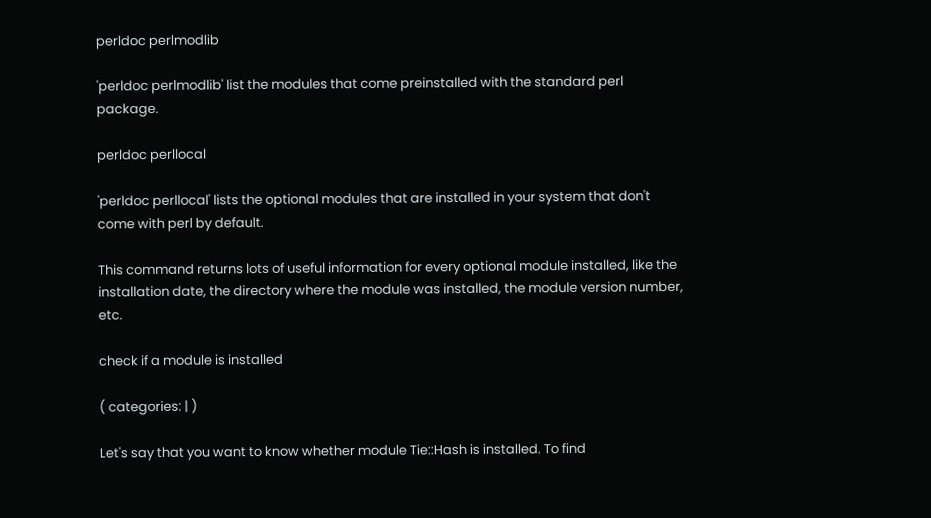perldoc perlmodlib

'perldoc perlmodlib' list the modules that come preinstalled with the standard perl package.

perldoc perllocal

'perldoc perllocal' lists the optional modules that are installed in your system that don't come with perl by default.

This command returns lots of useful information for every optional module installed, like the installation date, the directory where the module was installed, the module version number, etc.

check if a module is installed

( categories: | )

Let's say that you want to know whether module Tie::Hash is installed. To find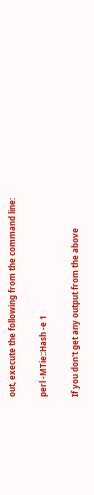out, execute the following from the command line:

perl -MTie::Hash -e 1

If you don't get any output from the above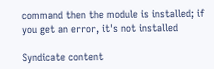command then the module is installed; if you get an error, it's not installed

Syndicate content